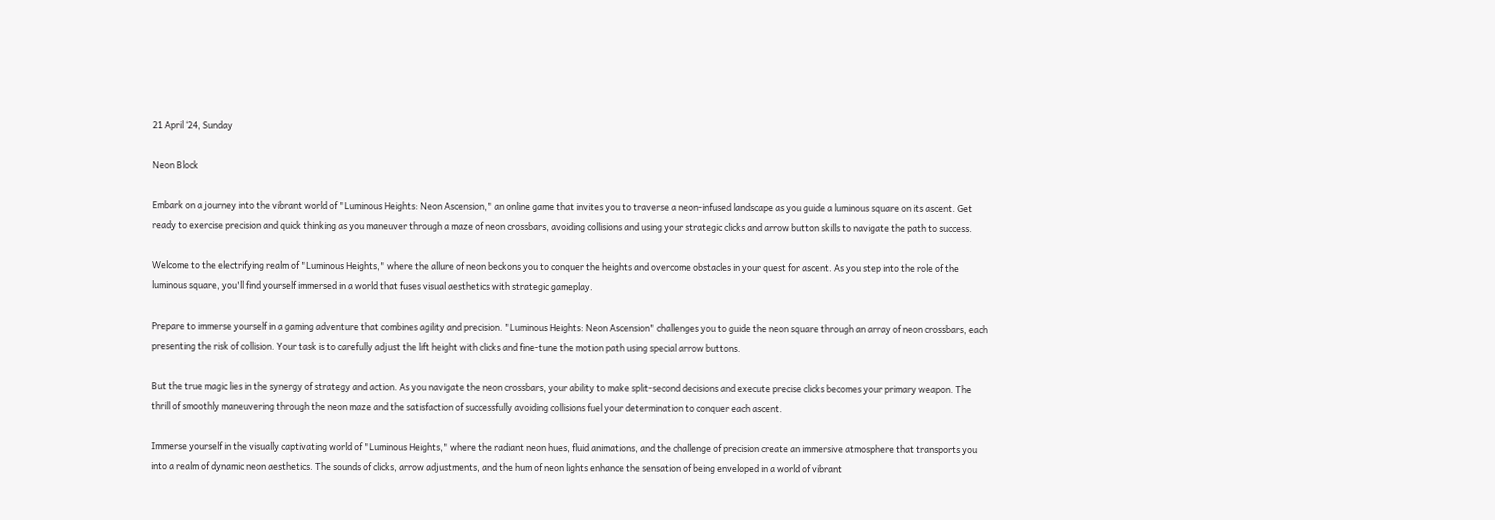21 April ‘24, Sunday

Neon Block

Embark on a journey into the vibrant world of "Luminous Heights: Neon Ascension," an online game that invites you to traverse a neon-infused landscape as you guide a luminous square on its ascent. Get ready to exercise precision and quick thinking as you maneuver through a maze of neon crossbars, avoiding collisions and using your strategic clicks and arrow button skills to navigate the path to success.

Welcome to the electrifying realm of "Luminous Heights," where the allure of neon beckons you to conquer the heights and overcome obstacles in your quest for ascent. As you step into the role of the luminous square, you'll find yourself immersed in a world that fuses visual aesthetics with strategic gameplay.

Prepare to immerse yourself in a gaming adventure that combines agility and precision. "Luminous Heights: Neon Ascension" challenges you to guide the neon square through an array of neon crossbars, each presenting the risk of collision. Your task is to carefully adjust the lift height with clicks and fine-tune the motion path using special arrow buttons.

But the true magic lies in the synergy of strategy and action. As you navigate the neon crossbars, your ability to make split-second decisions and execute precise clicks becomes your primary weapon. The thrill of smoothly maneuvering through the neon maze and the satisfaction of successfully avoiding collisions fuel your determination to conquer each ascent.

Immerse yourself in the visually captivating world of "Luminous Heights," where the radiant neon hues, fluid animations, and the challenge of precision create an immersive atmosphere that transports you into a realm of dynamic neon aesthetics. The sounds of clicks, arrow adjustments, and the hum of neon lights enhance the sensation of being enveloped in a world of vibrant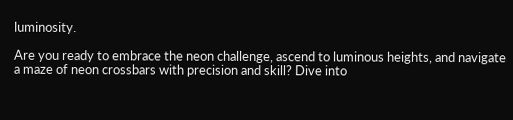luminosity.

Are you ready to embrace the neon challenge, ascend to luminous heights, and navigate a maze of neon crossbars with precision and skill? Dive into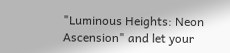"Luminous Heights: Neon Ascension" and let your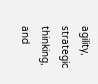agility, strategic thinking, and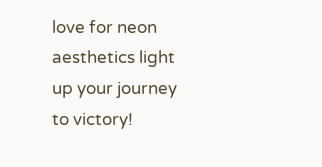love for neon aesthetics light up your journey to victory!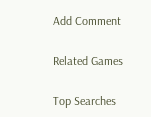Add Comment

Related Games

Top Searches